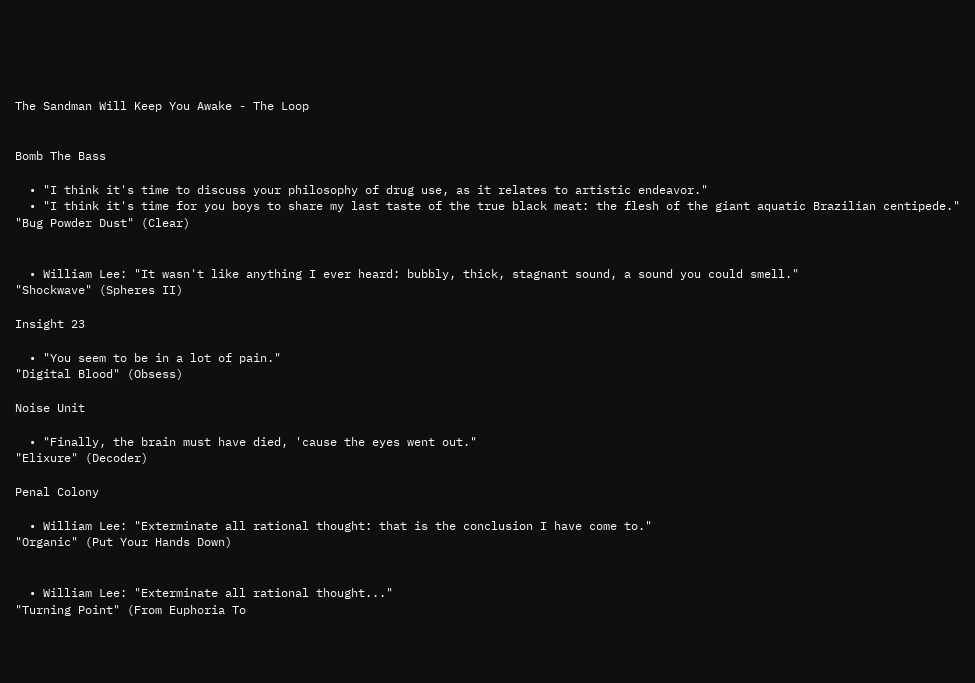The Sandman Will Keep You Awake - The Loop


Bomb The Bass

  • "I think it's time to discuss your philosophy of drug use, as it relates to artistic endeavor."
  • "I think it's time for you boys to share my last taste of the true black meat: the flesh of the giant aquatic Brazilian centipede."
"Bug Powder Dust" (Clear)


  • William Lee: "It wasn't like anything I ever heard: bubbly, thick, stagnant sound, a sound you could smell."
"Shockwave" (Spheres II)

Insight 23

  • "You seem to be in a lot of pain."
"Digital Blood" (Obsess)

Noise Unit

  • "Finally, the brain must have died, 'cause the eyes went out."
"Elixure" (Decoder)

Penal Colony

  • William Lee: "Exterminate all rational thought: that is the conclusion I have come to."
"Organic" (Put Your Hands Down)


  • William Lee: "Exterminate all rational thought..."
"Turning Point" (From Euphoria To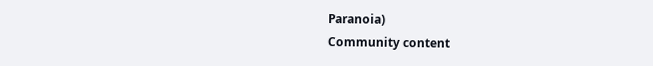Paranoia)
Community content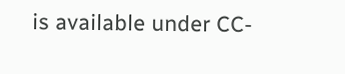is available under CC-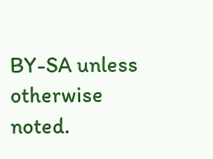BY-SA unless otherwise noted.